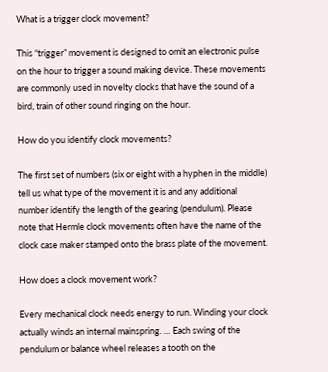What is a trigger clock movement?

This “trigger” movement is designed to omit an electronic pulse on the hour to trigger a sound making device. These movements are commonly used in novelty clocks that have the sound of a bird, train of other sound ringing on the hour.

How do you identify clock movements?

The first set of numbers (six or eight with a hyphen in the middle) tell us what type of the movement it is and any additional number identify the length of the gearing (pendulum). Please note that Hermle clock movements often have the name of the clock case maker stamped onto the brass plate of the movement.

How does a clock movement work?

Every mechanical clock needs energy to run. Winding your clock actually winds an internal mainspring. … Each swing of the pendulum or balance wheel releases a tooth on the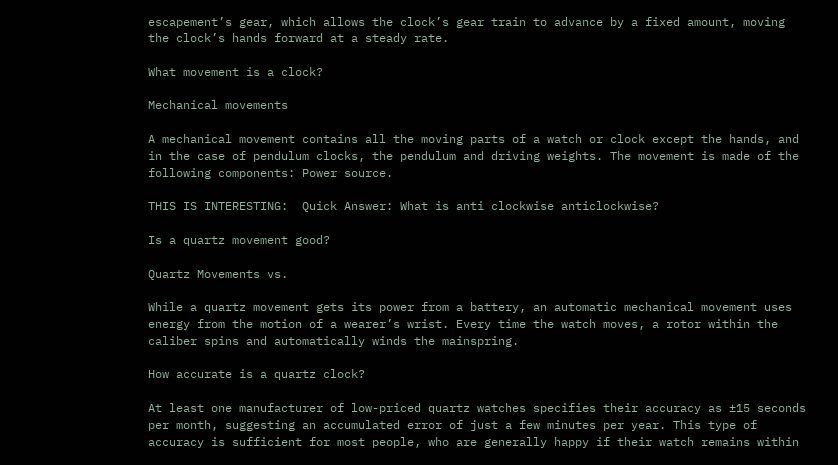escapement’s gear, which allows the clock’s gear train to advance by a fixed amount, moving the clock’s hands forward at a steady rate.

What movement is a clock?

Mechanical movements

A mechanical movement contains all the moving parts of a watch or clock except the hands, and in the case of pendulum clocks, the pendulum and driving weights. The movement is made of the following components: Power source.

THIS IS INTERESTING:  Quick Answer: What is anti clockwise anticlockwise?

Is a quartz movement good?

Quartz Movements vs.

While a quartz movement gets its power from a battery, an automatic mechanical movement uses energy from the motion of a wearer’s wrist. Every time the watch moves, a rotor within the caliber spins and automatically winds the mainspring.

How accurate is a quartz clock?

At least one manufacturer of low-priced quartz watches specifies their accuracy as ±15 seconds per month, suggesting an accumulated error of just a few minutes per year. This type of accuracy is sufficient for most people, who are generally happy if their watch remains within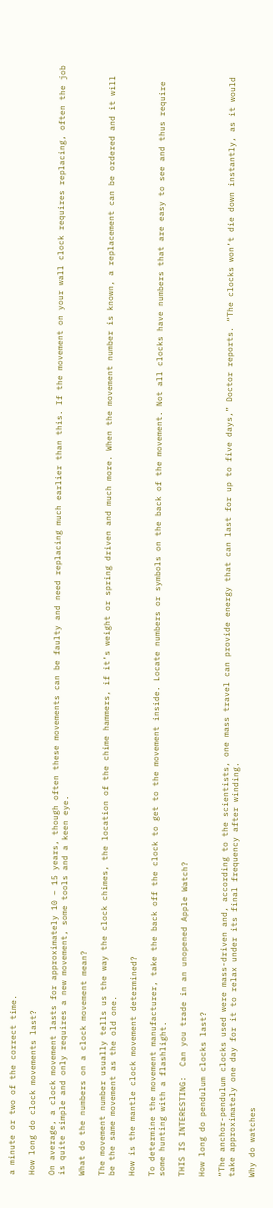a minute or two of the correct time.

How long do clock movements last?

On average, a clock movement lasts for approximately 10 – 15 years, though often these movements can be faulty and need replacing much earlier than this. If the movement on your wall clock requires replacing, often the job is quite simple and only requires a new movement, some tools and a keen eye.

What do the numbers on a clock movement mean?

The movement number usually tells us the way the clock chimes, the location of the chime hammers, if it’s weight or spring driven and much more. When the movement number is known, a replacement can be ordered and it will be the same movement as the old one.

How is the mantle clock movement determined?

To determine the movement manufacturer, take the back off the clock to get to the movement inside. Locate numbers or symbols on the back of the movement. Not all clocks have numbers that are easy to see and thus require some hunting with a flashlight.

THIS IS INTERESTING:  Can you trade in an unopened Apple Watch?

How long do pendulum clocks last?

“The anchor-pendulum clocks used were mass-driven and, according to the scientists, one mass travel can provide energy that can last for up to five days,” Doctor reports. “The clocks won’t die down instantly, as it would take approximately one day for it to relax under its final frequency after winding.

Why do watches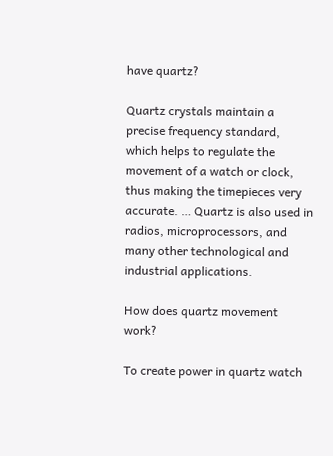have quartz?

Quartz crystals maintain a precise frequency standard, which helps to regulate the movement of a watch or clock, thus making the timepieces very accurate. … Quartz is also used in radios, microprocessors, and many other technological and industrial applications.

How does quartz movement work?

To create power in quartz watch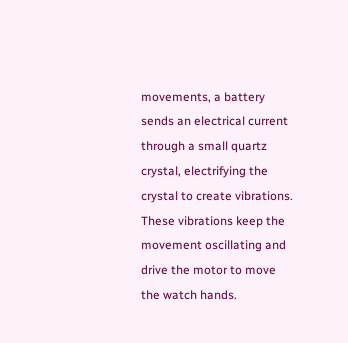movements, a battery sends an electrical current through a small quartz crystal, electrifying the crystal to create vibrations. These vibrations keep the movement oscillating and drive the motor to move the watch hands.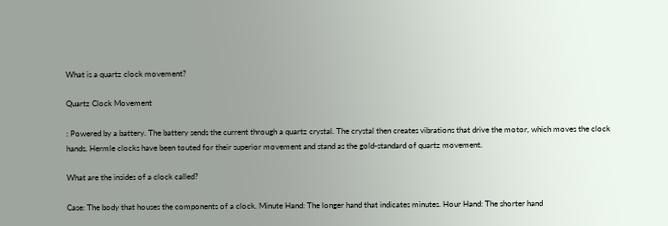What is a quartz clock movement?

Quartz Clock Movement

: Powered by a battery. The battery sends the current through a quartz crystal. The crystal then creates vibrations that drive the motor, which moves the clock hands. Hermle clocks have been touted for their superior movement and stand as the gold-standard of quartz movement.

What are the insides of a clock called?

Case: The body that houses the components of a clock. Minute Hand: The longer hand that indicates minutes. Hour Hand: The shorter hand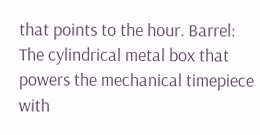that points to the hour. Barrel: The cylindrical metal box that powers the mechanical timepiece with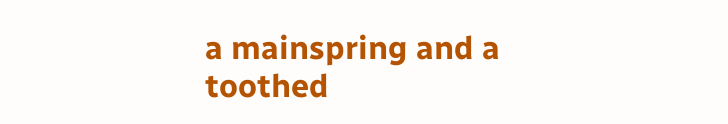a mainspring and a toothed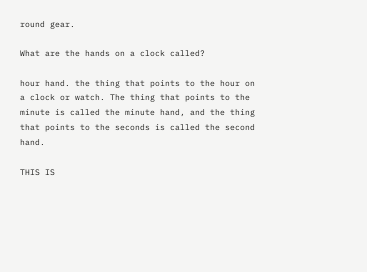round gear.

What are the hands on a clock called?

hour hand. the thing that points to the hour on a clock or watch. The thing that points to the minute is called the minute hand, and the thing that points to the seconds is called the second hand.

THIS IS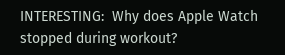INTERESTING:  Why does Apple Watch stopped during workout?